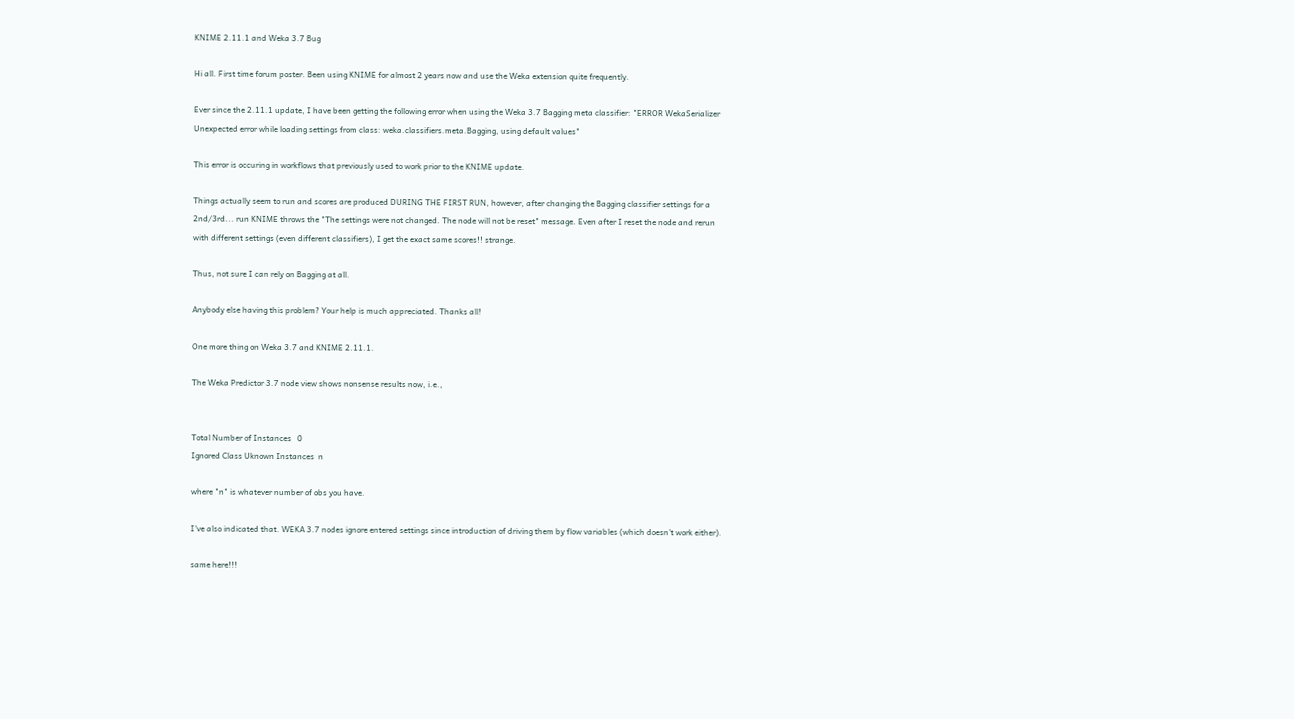KNIME 2.11.1 and Weka 3.7 Bug

Hi all. First time forum poster. Been using KNIME for almost 2 years now and use the Weka extension quite frequently.

Ever since the 2.11.1 update, I have been getting the following error when using the Weka 3.7 Bagging meta classifier: "ERROR WekaSerializer Unexpected error while loading settings from class: weka.classifiers.meta.Bagging, using default values"

This error is occuring in workflows that previously used to work prior to the KNIME update.

Things actually seem to run and scores are produced DURING THE FIRST RUN, however, after changing the Bagging classifier settings for a 2nd/3rd... run KNIME throws the "The settings were not changed. The node will not be reset" message. Even after I reset the node and rerun with different settings (even different classifiers), I get the exact same scores!! strange.

Thus, not sure I can rely on Bagging at all.

Anybody else having this problem? Your help is much appreciated. Thanks all!

One more thing on Weka 3.7 and KNIME 2.11.1.

The Weka Predictor 3.7 node view shows nonsense results now, i.e.,


Total Number of Instances   0
Ignored Class Uknown Instances  n

where "n" is whatever number of obs you have.

I've also indicated that. WEKA 3.7 nodes ignore entered settings since introduction of driving them by flow variables (which doesn't work either).

same here!!!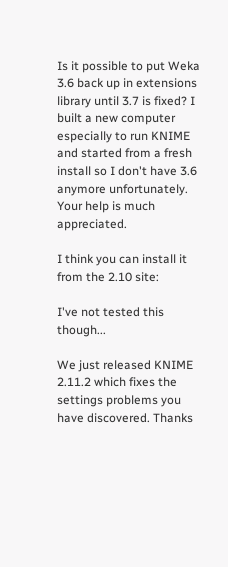Is it possible to put Weka 3.6 back up in extensions library until 3.7 is fixed? I built a new computer especially to run KNIME and started from a fresh install so I don't have 3.6 anymore unfortunately. Your help is much appreciated.

I think you can install it from the 2.10 site:

I've not tested this though...

We just released KNIME 2.11.2 which fixes the settings problems you have discovered. Thanks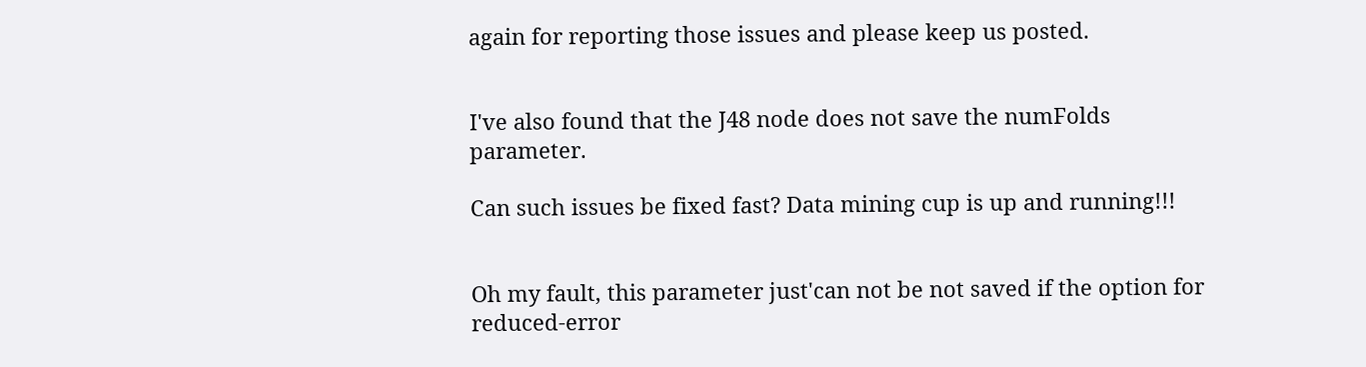again for reporting those issues and please keep us posted.


I've also found that the J48 node does not save the numFolds parameter.

Can such issues be fixed fast? Data mining cup is up and running!!!


Oh my fault, this parameter just'can not be not saved if the option for reduced-error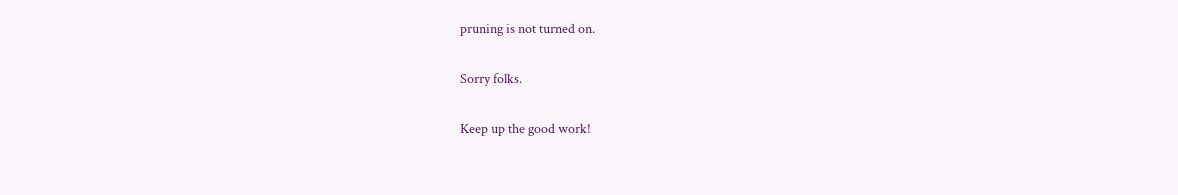pruning is not turned on.

Sorry folks.

Keep up the good work!